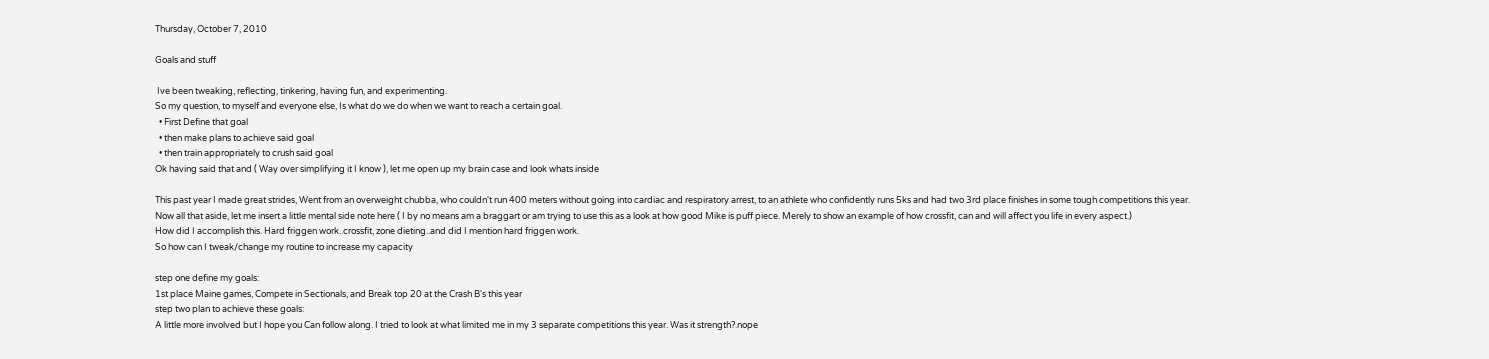Thursday, October 7, 2010

Goals and stuff

 Ive been tweaking, reflecting, tinkering, having fun, and experimenting.
So my question, to myself and everyone else, Is what do we do when we want to reach a certain goal.
  • First Define that goal
  • then make plans to achieve said goal
  • then train appropriately to crush said goal
Ok having said that and ( Way over simplifying it I know ), let me open up my brain case and look whats inside

This past year I made great strides, Went from an overweight chubba, who couldn't run 400 meters without going into cardiac and respiratory arrest, to an athlete who confidently runs 5ks and had two 3rd place finishes in some tough competitions this year.
Now all that aside, let me insert a little mental side note here ( I by no means am a braggart or am trying to use this as a look at how good Mike is puff piece. Merely to show an example of how crossfit, can and will affect you life in every aspect.)
How did I accomplish this. Hard friggen work..crossfit, zone dieting..and did I mention hard friggen work.
So how can I tweak/change my routine to increase my capacity

step one define my goals:
1st place Maine games, Compete in Sectionals, and Break top 20 at the Crash B's this year
step two plan to achieve these goals:
A little more involved but I hope you Can follow along. I tried to look at what limited me in my 3 separate competitions this year. Was it strength?.nope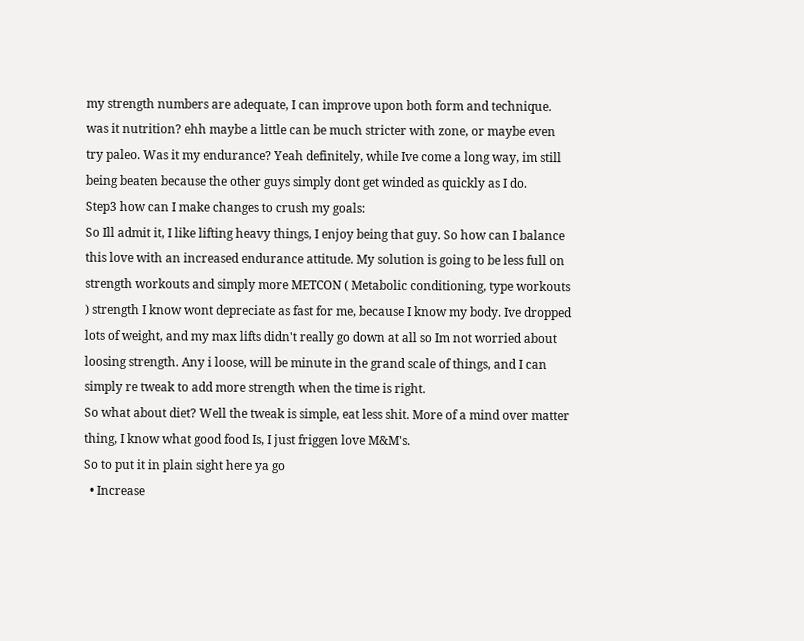my strength numbers are adequate, I can improve upon both form and technique. was it nutrition? ehh maybe a little can be much stricter with zone, or maybe even try paleo. Was it my endurance? Yeah definitely, while Ive come a long way, im still being beaten because the other guys simply dont get winded as quickly as I do.
Step3 how can I make changes to crush my goals:
So Ill admit it, I like lifting heavy things, I enjoy being that guy. So how can I balance this love with an increased endurance attitude. My solution is going to be less full on strength workouts and simply more METCON ( Metabolic conditioning, type workouts ) strength I know wont depreciate as fast for me, because I know my body. Ive dropped lots of weight, and my max lifts didn't really go down at all so Im not worried about loosing strength. Any i loose, will be minute in the grand scale of things, and I can simply re tweak to add more strength when the time is right.
So what about diet? Well the tweak is simple, eat less shit. More of a mind over matter thing, I know what good food Is, I just friggen love M&M's.
So to put it in plain sight here ya go
  • Increase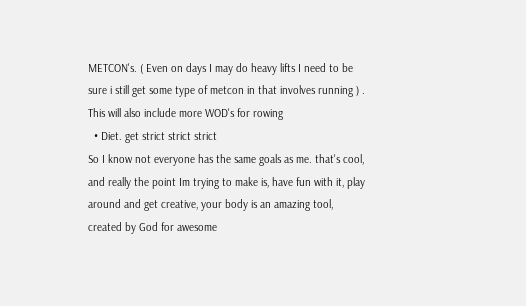METCON's. ( Even on days I may do heavy lifts I need to be sure i still get some type of metcon in that involves running ) . This will also include more WOD's for rowing
  • Diet. get strict strict strict
So I know not everyone has the same goals as me. that's cool, and really the point Im trying to make is, have fun with it, play around and get creative, your body is an amazing tool, created by God for awesome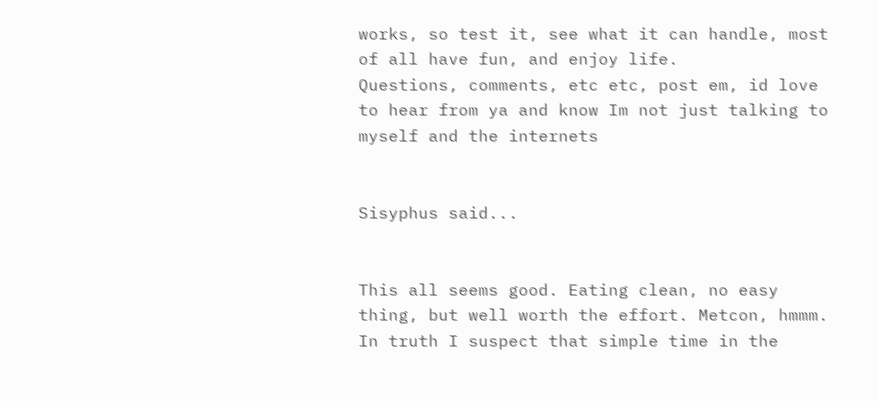works, so test it, see what it can handle, most of all have fun, and enjoy life.
Questions, comments, etc etc, post em, id love to hear from ya and know Im not just talking to myself and the internets


Sisyphus said...


This all seems good. Eating clean, no easy thing, but well worth the effort. Metcon, hmmm. In truth I suspect that simple time in the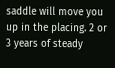saddle will move you up in the placing. 2 or 3 years of steady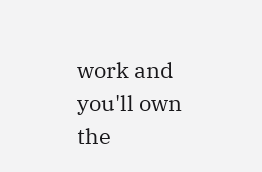work and you'll own the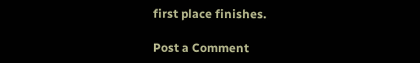first place finishes.

Post a Comment